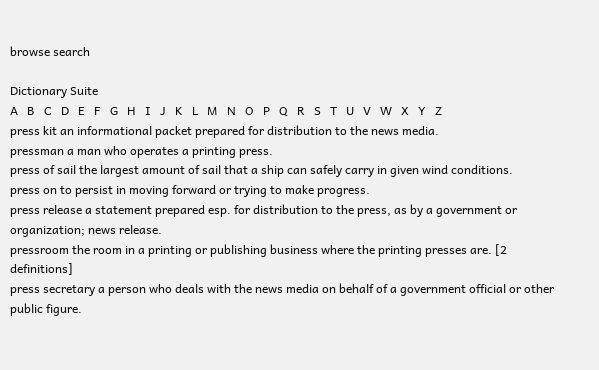browse search

Dictionary Suite
A   B   C   D   E   F   G   H   I   J   K   L   M   N   O   P   Q   R   S   T   U   V   W   X   Y   Z
press kit an informational packet prepared for distribution to the news media.
pressman a man who operates a printing press.
press of sail the largest amount of sail that a ship can safely carry in given wind conditions.
press on to persist in moving forward or trying to make progress.
press release a statement prepared esp. for distribution to the press, as by a government or organization; news release.
pressroom the room in a printing or publishing business where the printing presses are. [2 definitions]
press secretary a person who deals with the news media on behalf of a government official or other public figure.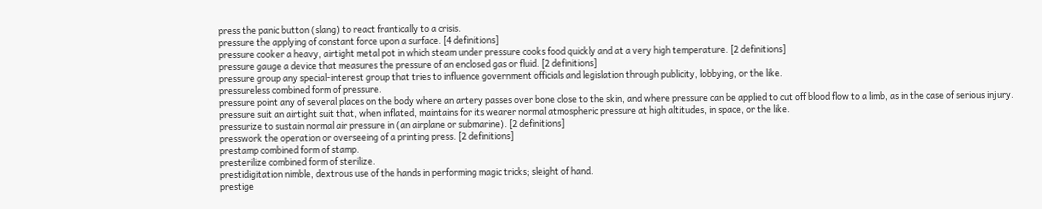press the panic button (slang) to react frantically to a crisis.
pressure the applying of constant force upon a surface. [4 definitions]
pressure cooker a heavy, airtight metal pot in which steam under pressure cooks food quickly and at a very high temperature. [2 definitions]
pressure gauge a device that measures the pressure of an enclosed gas or fluid. [2 definitions]
pressure group any special-interest group that tries to influence government officials and legislation through publicity, lobbying, or the like.
pressureless combined form of pressure.
pressure point any of several places on the body where an artery passes over bone close to the skin, and where pressure can be applied to cut off blood flow to a limb, as in the case of serious injury.
pressure suit an airtight suit that, when inflated, maintains for its wearer normal atmospheric pressure at high altitudes, in space, or the like.
pressurize to sustain normal air pressure in (an airplane or submarine). [2 definitions]
presswork the operation or overseeing of a printing press. [2 definitions]
prestamp combined form of stamp.
presterilize combined form of sterilize.
prestidigitation nimble, dextrous use of the hands in performing magic tricks; sleight of hand.
prestige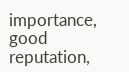importance, good reputation,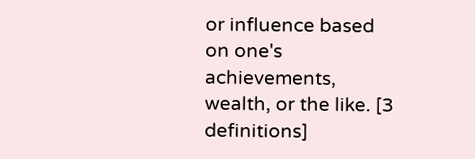or influence based on one's achievements, wealth, or the like. [3 definitions]